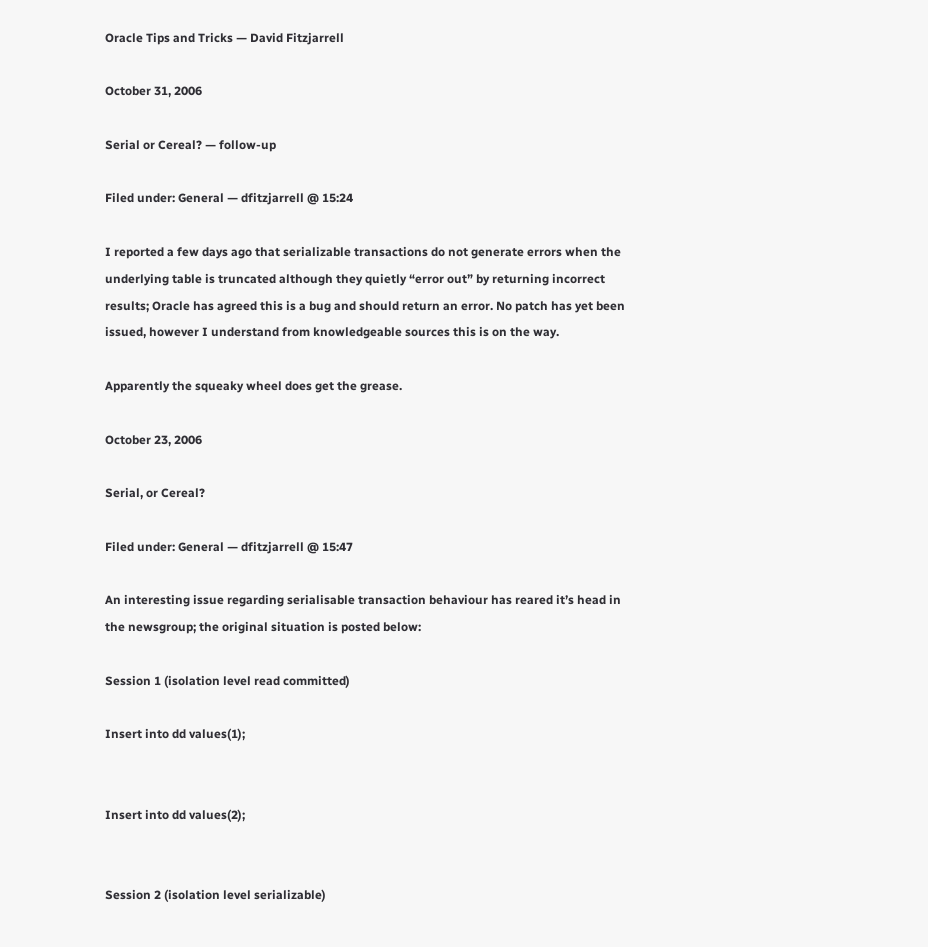Oracle Tips and Tricks — David Fitzjarrell

October 31, 2006

Serial or Cereal? — follow-up

Filed under: General — dfitzjarrell @ 15:24

I reported a few days ago that serializable transactions do not generate errors when the underlying table is truncated although they quietly “error out” by returning incorrect results; Oracle has agreed this is a bug and should return an error. No patch has yet been issued, however I understand from knowledgeable sources this is on the way.

Apparently the squeaky wheel does get the grease.

October 23, 2006

Serial, or Cereal?

Filed under: General — dfitzjarrell @ 15:47

An interesting issue regarding serialisable transaction behaviour has reared it’s head in the newsgroup; the original situation is posted below:

Session 1 (isolation level read committed)

Insert into dd values(1);


Insert into dd values(2);


Session 2 (isolation level serializable)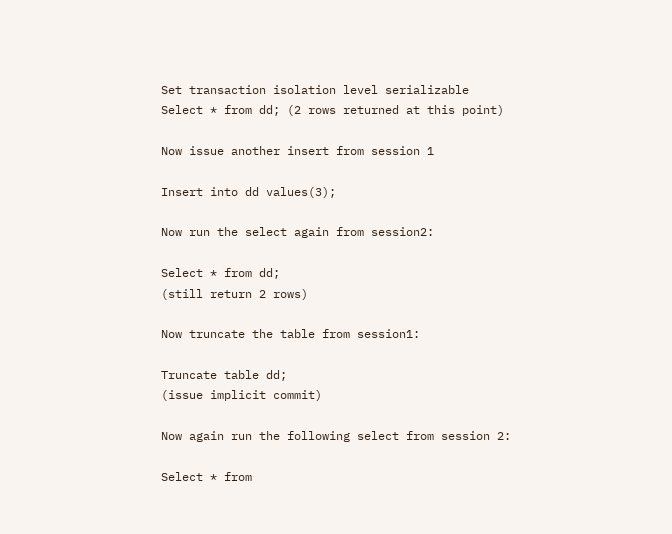Set transaction isolation level serializable
Select * from dd; (2 rows returned at this point)

Now issue another insert from session 1

Insert into dd values(3);

Now run the select again from session2:

Select * from dd;
(still return 2 rows)

Now truncate the table from session1:

Truncate table dd;
(issue implicit commit)

Now again run the following select from session 2:

Select * from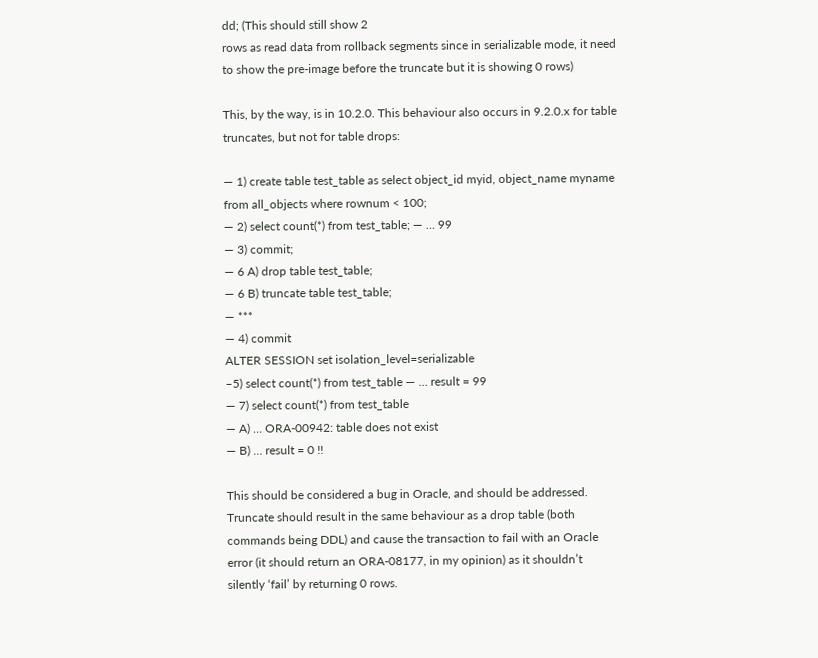dd; (This should still show 2
rows as read data from rollback segments since in serializable mode, it need to show the pre-image before the truncate but it is showing 0 rows)

This, by the way, is in 10.2.0. This behaviour also occurs in 9.2.0.x for table truncates, but not for table drops:

— 1) create table test_table as select object_id myid, object_name myname from all_objects where rownum < 100;
— 2) select count(*) from test_table; — … 99
— 3) commit;
— 6 A) drop table test_table;
— 6 B) truncate table test_table;
— ***
— 4) commit
ALTER SESSION set isolation_level=serializable
–5) select count(*) from test_table — … result = 99
— 7) select count(*) from test_table
— A) … ORA-00942: table does not exist
— B) … result = 0 !!

This should be considered a bug in Oracle, and should be addressed. Truncate should result in the same behaviour as a drop table (both commands being DDL) and cause the transaction to fail with an Oracle error (it should return an ORA-08177, in my opinion) as it shouldn’t silently ‘fail’ by returning 0 rows.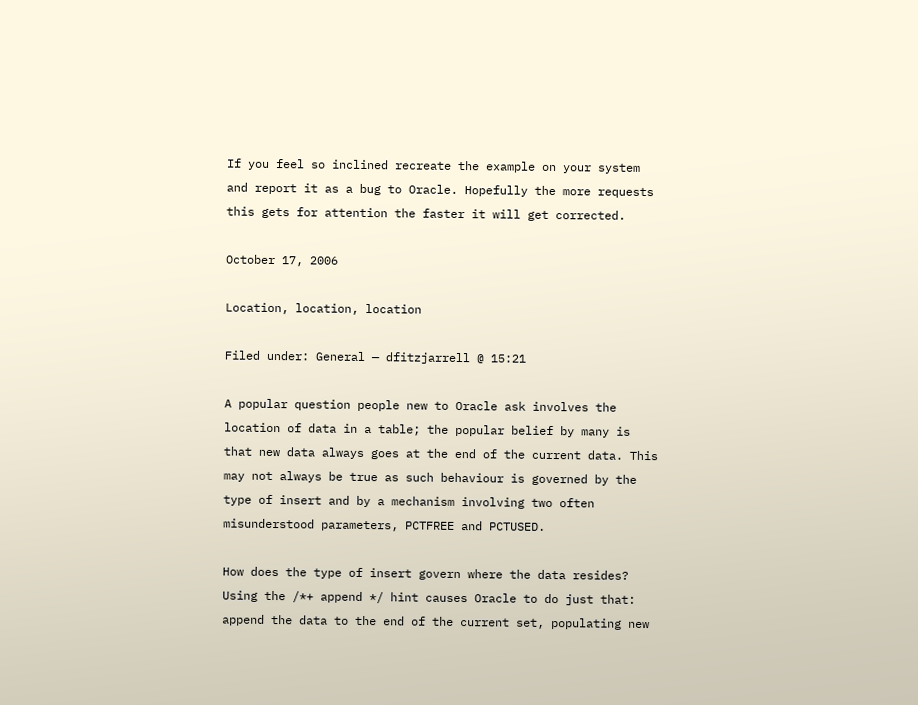If you feel so inclined recreate the example on your system and report it as a bug to Oracle. Hopefully the more requests this gets for attention the faster it will get corrected.

October 17, 2006

Location, location, location

Filed under: General — dfitzjarrell @ 15:21

A popular question people new to Oracle ask involves the location of data in a table; the popular belief by many is that new data always goes at the end of the current data. This may not always be true as such behaviour is governed by the type of insert and by a mechanism involving two often misunderstood parameters, PCTFREE and PCTUSED.

How does the type of insert govern where the data resides? Using the /*+ append */ hint causes Oracle to do just that: append the data to the end of the current set, populating new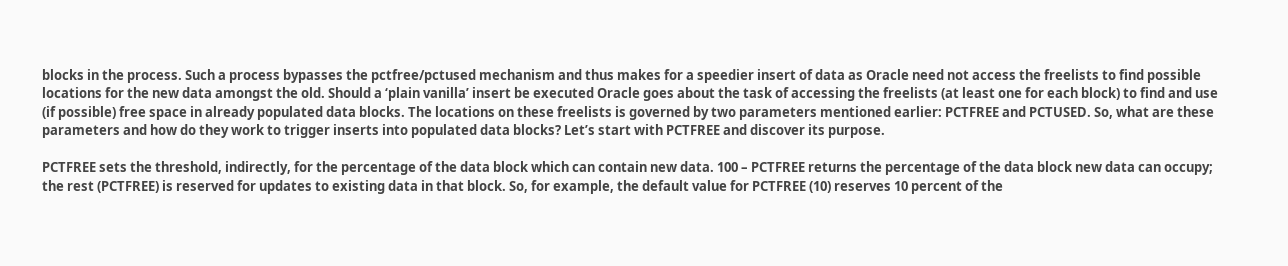blocks in the process. Such a process bypasses the pctfree/pctused mechanism and thus makes for a speedier insert of data as Oracle need not access the freelists to find possible locations for the new data amongst the old. Should a ‘plain vanilla’ insert be executed Oracle goes about the task of accessing the freelists (at least one for each block) to find and use (if possible) free space in already populated data blocks. The locations on these freelists is governed by two parameters mentioned earlier: PCTFREE and PCTUSED. So, what are these parameters and how do they work to trigger inserts into populated data blocks? Let’s start with PCTFREE and discover its purpose.

PCTFREE sets the threshold, indirectly, for the percentage of the data block which can contain new data. 100 – PCTFREE returns the percentage of the data block new data can occupy; the rest (PCTFREE) is reserved for updates to existing data in that block. So, for example, the default value for PCTFREE (10) reserves 10 percent of the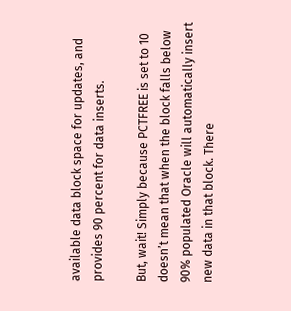available data block space for updates, and provides 90 percent for data inserts.

But, wait! Simply because PCTFREE is set to 10 doesn’t mean that when the block falls below 90% populated Oracle will automatically insert new data in that block. There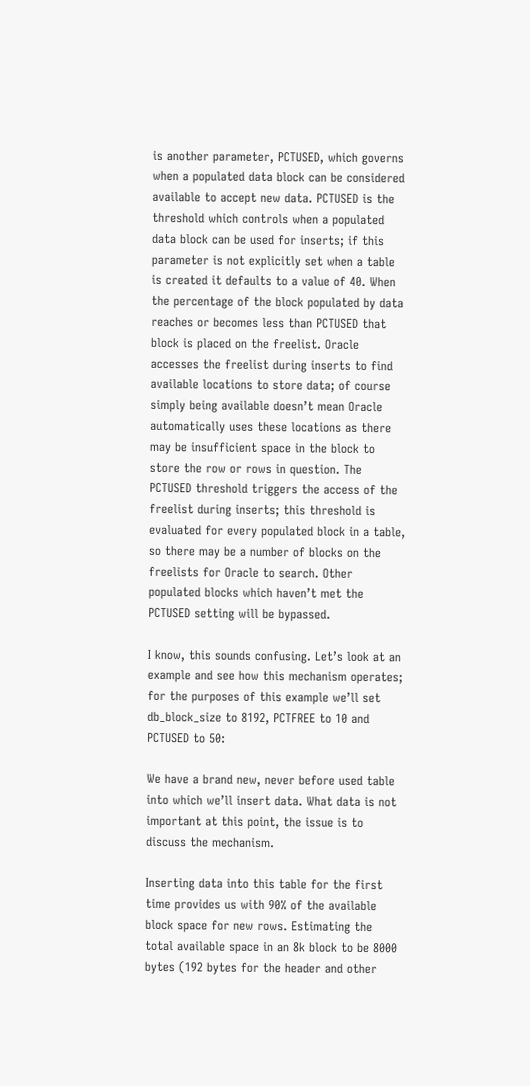is another parameter, PCTUSED, which governs when a populated data block can be considered available to accept new data. PCTUSED is the threshold which controls when a populated data block can be used for inserts; if this parameter is not explicitly set when a table is created it defaults to a value of 40. When the percentage of the block populated by data reaches or becomes less than PCTUSED that block is placed on the freelist. Oracle accesses the freelist during inserts to find available locations to store data; of course simply being available doesn’t mean Oracle automatically uses these locations as there may be insufficient space in the block to store the row or rows in question. The PCTUSED threshold triggers the access of the freelist during inserts; this threshold is evaluated for every populated block in a table, so there may be a number of blocks on the freelists for Oracle to search. Other populated blocks which haven’t met the PCTUSED setting will be bypassed.

I know, this sounds confusing. Let’s look at an example and see how this mechanism operates; for the purposes of this example we’ll set db_block_size to 8192, PCTFREE to 10 and PCTUSED to 50:

We have a brand new, never before used table into which we’ll insert data. What data is not important at this point, the issue is to discuss the mechanism.

Inserting data into this table for the first time provides us with 90% of the available block space for new rows. Estimating the total available space in an 8k block to be 8000 bytes (192 bytes for the header and other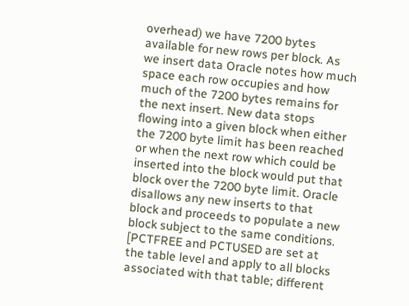overhead) we have 7200 bytes available for new rows per block. As we insert data Oracle notes how much space each row occupies and how much of the 7200 bytes remains for the next insert. New data stops flowing into a given block when either the 7200 byte limit has been reached or when the next row which could be inserted into the block would put that block over the 7200 byte limit. Oracle disallows any new inserts to that block and proceeds to populate a new block subject to the same conditions. [PCTFREE and PCTUSED are set at the table level and apply to all blocks associated with that table; different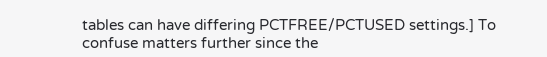tables can have differing PCTFREE/PCTUSED settings.] To confuse matters further since the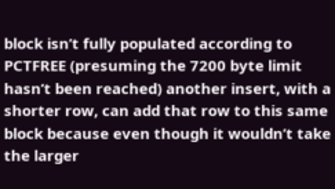block isn’t fully populated according to PCTFREE (presuming the 7200 byte limit hasn’t been reached) another insert, with a shorter row, can add that row to this same block because even though it wouldn’t take the larger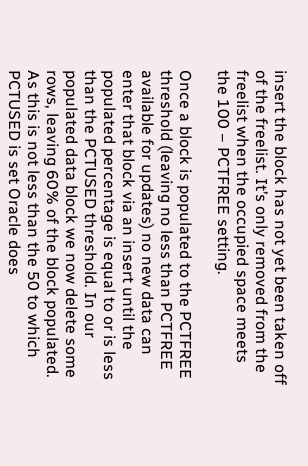insert the block has not yet been taken off of the freelist. It’s only removed from the freelist when the occupied space meets the 100 – PCTFREE setting.

Once a block is populated to the PCTFREE threshold (leaving no less than PCTFREE available for updates) no new data can enter that block via an insert until the populated percentage is equal to or is less than the PCTUSED threshold. In our populated data block we now delete some rows, leaving 60% of the block populated. As this is not less than the 50 to which PCTUSED is set Oracle does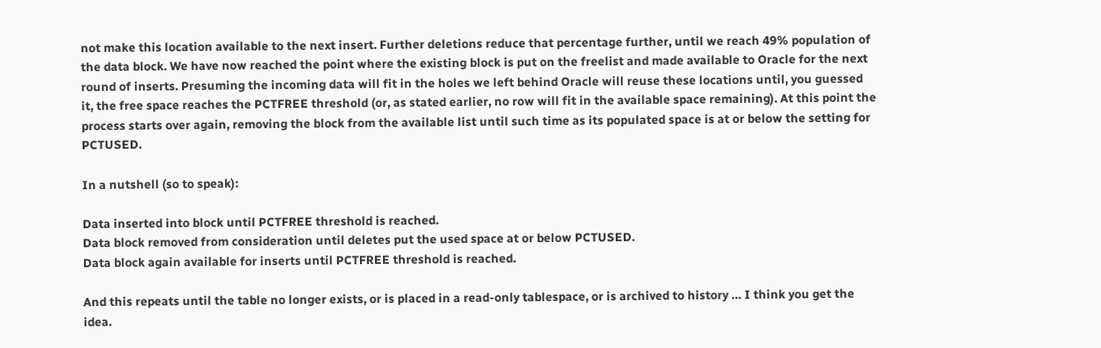not make this location available to the next insert. Further deletions reduce that percentage further, until we reach 49% population of the data block. We have now reached the point where the existing block is put on the freelist and made available to Oracle for the next round of inserts. Presuming the incoming data will fit in the holes we left behind Oracle will reuse these locations until, you guessed it, the free space reaches the PCTFREE threshold (or, as stated earlier, no row will fit in the available space remaining). At this point the process starts over again, removing the block from the available list until such time as its populated space is at or below the setting for PCTUSED.

In a nutshell (so to speak):

Data inserted into block until PCTFREE threshold is reached.
Data block removed from consideration until deletes put the used space at or below PCTUSED.
Data block again available for inserts until PCTFREE threshold is reached.

And this repeats until the table no longer exists, or is placed in a read-only tablespace, or is archived to history … I think you get the idea.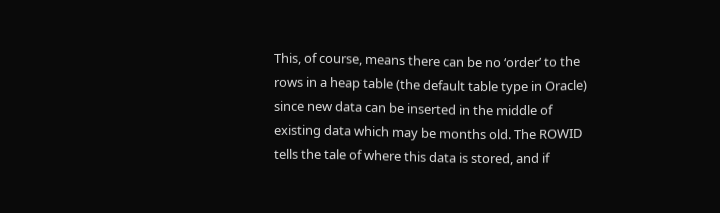This, of course, means there can be no ‘order’ to the rows in a heap table (the default table type in Oracle) since new data can be inserted in the middle of existing data which may be months old. The ROWID tells the tale of where this data is stored, and if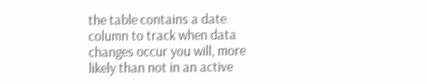the table contains a date column to track when data changes occur you will, more likely than not in an active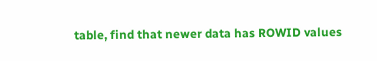table, find that newer data has ROWID values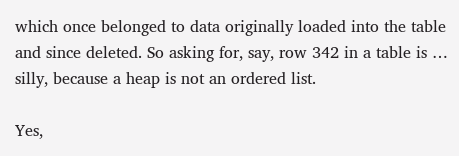which once belonged to data originally loaded into the table and since deleted. So asking for, say, row 342 in a table is … silly, because a heap is not an ordered list.

Yes,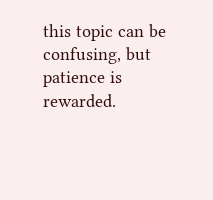this topic can be confusing, but patience is rewarded.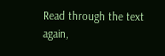Read through the text again,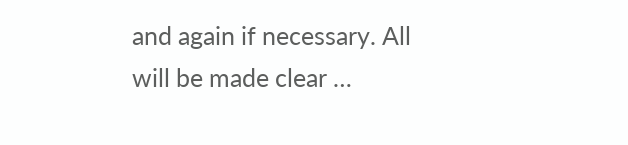and again if necessary. All will be made clear …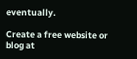eventually.

Create a free website or blog at